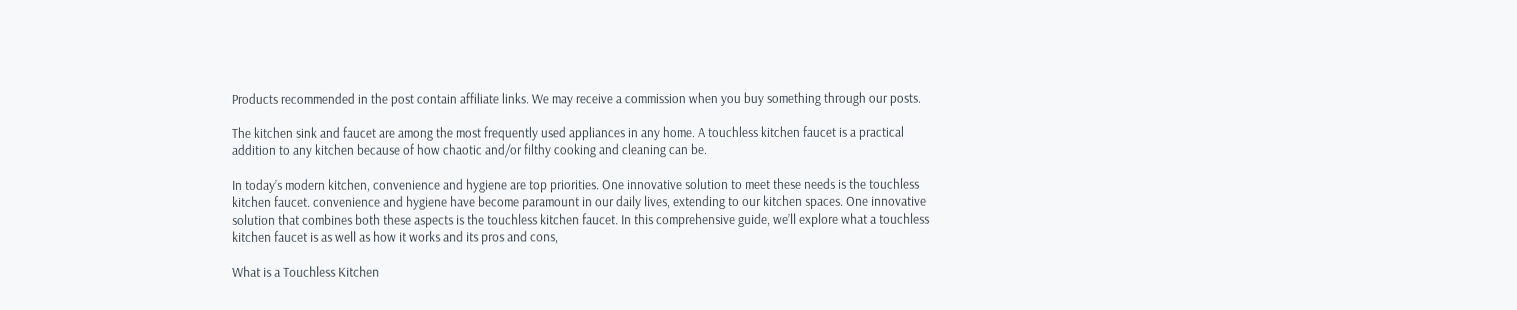Products recommended in the post contain affiliate links. We may receive a commission when you buy something through our posts.

The kitchen sink and faucet are among the most frequently used appliances in any home. A touchless kitchen faucet is a practical addition to any kitchen because of how chaotic and/or filthy cooking and cleaning can be.

In today’s modern kitchen, convenience and hygiene are top priorities. One innovative solution to meet these needs is the touchless kitchen faucet. convenience and hygiene have become paramount in our daily lives, extending to our kitchen spaces. One innovative solution that combines both these aspects is the touchless kitchen faucet. In this comprehensive guide, we’ll explore what a touchless kitchen faucet is as well as how it works and its pros and cons,

What is a Touchless Kitchen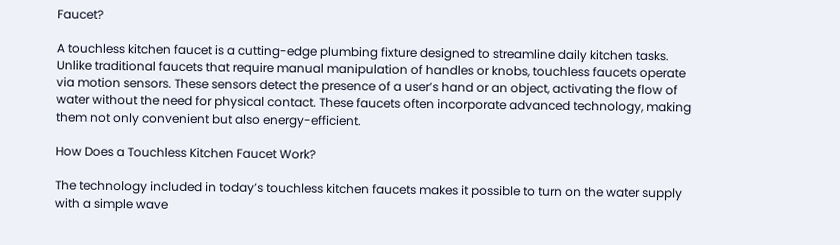Faucet?

A touchless kitchen faucet is a cutting-edge plumbing fixture designed to streamline daily kitchen tasks. Unlike traditional faucets that require manual manipulation of handles or knobs, touchless faucets operate via motion sensors. These sensors detect the presence of a user’s hand or an object, activating the flow of water without the need for physical contact. These faucets often incorporate advanced technology, making them not only convenient but also energy-efficient.

How Does a Touchless Kitchen Faucet Work?

The technology included in today’s touchless kitchen faucets makes it possible to turn on the water supply with a simple wave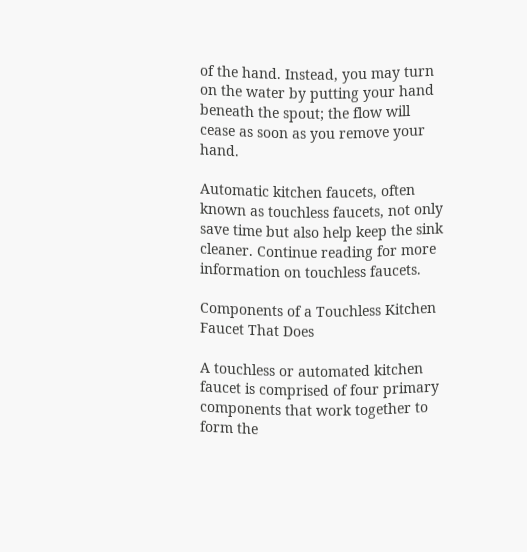of the hand. Instead, you may turn on the water by putting your hand beneath the spout; the flow will cease as soon as you remove your hand.

Automatic kitchen faucets, often known as touchless faucets, not only save time but also help keep the sink cleaner. Continue reading for more information on touchless faucets.

Components of a Touchless Kitchen Faucet That Does

A touchless or automated kitchen faucet is comprised of four primary components that work together to form the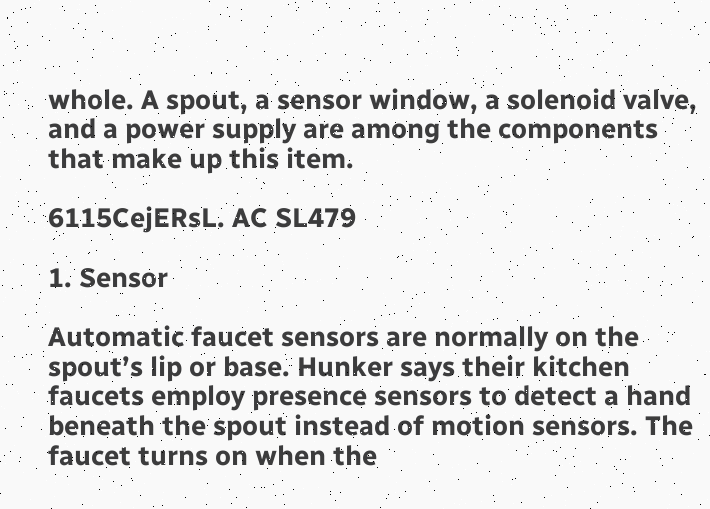whole. A spout, a sensor window, a solenoid valve, and a power supply are among the components that make up this item.

6115CejERsL. AC SL479

1. Sensor

Automatic faucet sensors are normally on the spout’s lip or base. Hunker says their kitchen faucets employ presence sensors to detect a hand beneath the spout instead of motion sensors. The faucet turns on when the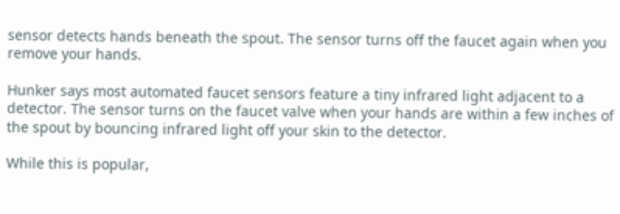sensor detects hands beneath the spout. The sensor turns off the faucet again when you remove your hands.

Hunker says most automated faucet sensors feature a tiny infrared light adjacent to a detector. The sensor turns on the faucet valve when your hands are within a few inches of the spout by bouncing infrared light off your skin to the detector.

While this is popular,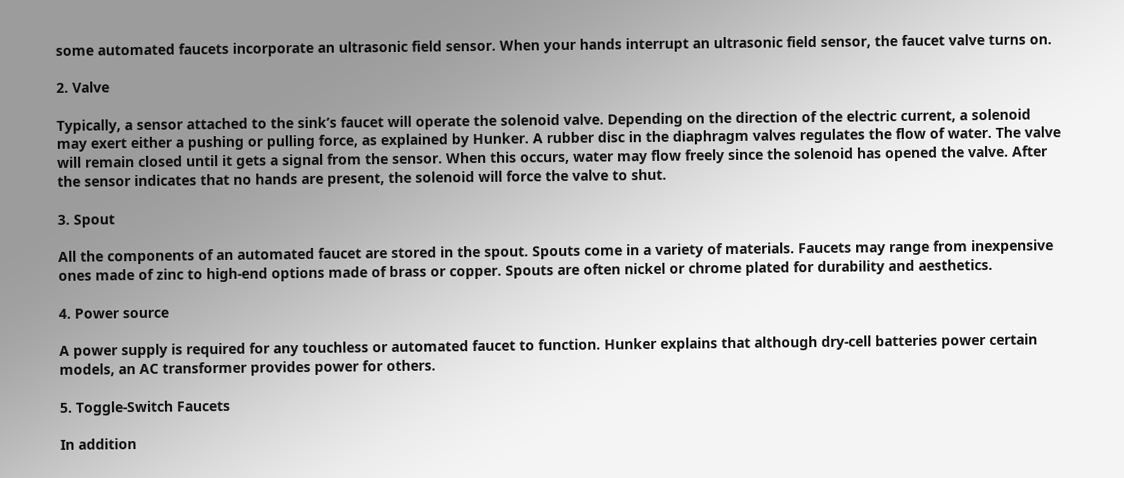some automated faucets incorporate an ultrasonic field sensor. When your hands interrupt an ultrasonic field sensor, the faucet valve turns on.

2. Valve

Typically, a sensor attached to the sink’s faucet will operate the solenoid valve. Depending on the direction of the electric current, a solenoid may exert either a pushing or pulling force, as explained by Hunker. A rubber disc in the diaphragm valves regulates the flow of water. The valve will remain closed until it gets a signal from the sensor. When this occurs, water may flow freely since the solenoid has opened the valve. After the sensor indicates that no hands are present, the solenoid will force the valve to shut.

3. Spout

All the components of an automated faucet are stored in the spout. Spouts come in a variety of materials. Faucets may range from inexpensive ones made of zinc to high-end options made of brass or copper. Spouts are often nickel or chrome plated for durability and aesthetics.

4. Power source

A power supply is required for any touchless or automated faucet to function. Hunker explains that although dry-cell batteries power certain models, an AC transformer provides power for others.

5. Toggle-Switch Faucets

In addition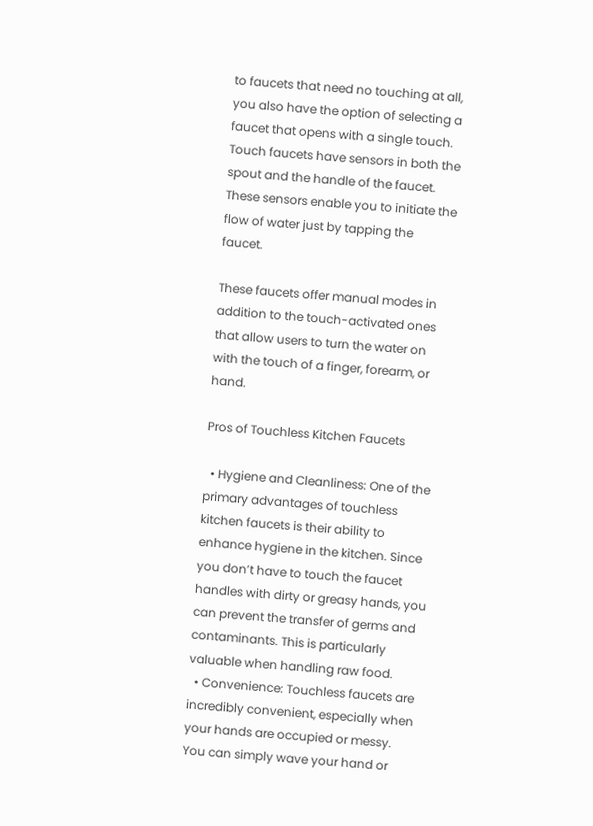to faucets that need no touching at all, you also have the option of selecting a faucet that opens with a single touch. Touch faucets have sensors in both the spout and the handle of the faucet. These sensors enable you to initiate the flow of water just by tapping the faucet.

These faucets offer manual modes in addition to the touch-activated ones that allow users to turn the water on with the touch of a finger, forearm, or hand.

Pros of Touchless Kitchen Faucets

  • Hygiene and Cleanliness: One of the primary advantages of touchless kitchen faucets is their ability to enhance hygiene in the kitchen. Since you don’t have to touch the faucet handles with dirty or greasy hands, you can prevent the transfer of germs and contaminants. This is particularly valuable when handling raw food.
  • Convenience: Touchless faucets are incredibly convenient, especially when your hands are occupied or messy. You can simply wave your hand or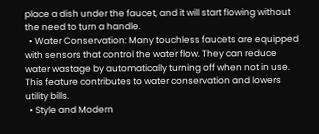place a dish under the faucet, and it will start flowing without the need to turn a handle.
  • Water Conservation: Many touchless faucets are equipped with sensors that control the water flow. They can reduce water wastage by automatically turning off when not in use. This feature contributes to water conservation and lowers utility bills.
  • Style and Modern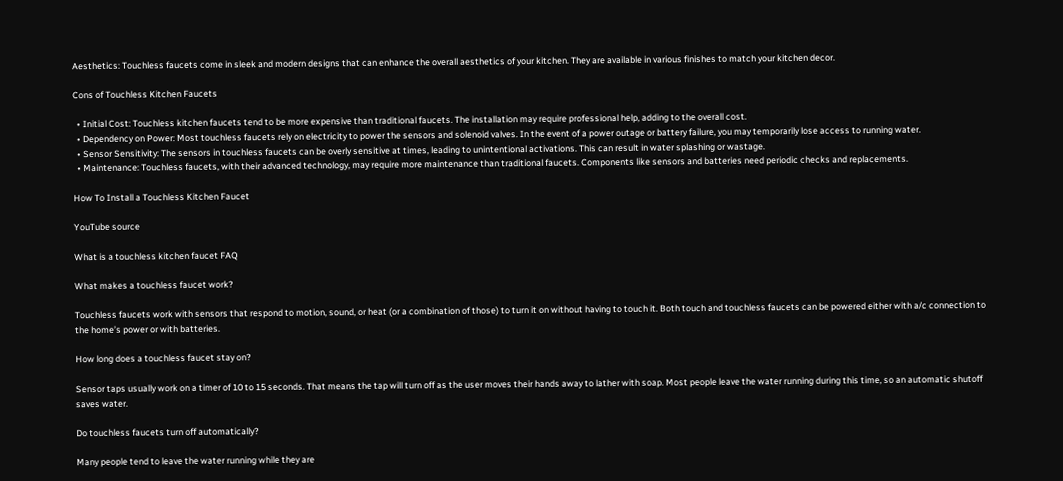Aesthetics: Touchless faucets come in sleek and modern designs that can enhance the overall aesthetics of your kitchen. They are available in various finishes to match your kitchen decor.

Cons of Touchless Kitchen Faucets

  • Initial Cost: Touchless kitchen faucets tend to be more expensive than traditional faucets. The installation may require professional help, adding to the overall cost.
  • Dependency on Power: Most touchless faucets rely on electricity to power the sensors and solenoid valves. In the event of a power outage or battery failure, you may temporarily lose access to running water.
  • Sensor Sensitivity: The sensors in touchless faucets can be overly sensitive at times, leading to unintentional activations. This can result in water splashing or wastage.
  • Maintenance: Touchless faucets, with their advanced technology, may require more maintenance than traditional faucets. Components like sensors and batteries need periodic checks and replacements.

How To Install a Touchless Kitchen Faucet

YouTube source

What is a touchless kitchen faucet FAQ

What makes a touchless faucet work?

Touchless faucets work with sensors that respond to motion, sound, or heat (or a combination of those) to turn it on without having to touch it. Both touch and touchless faucets can be powered either with a/c connection to the home’s power or with batteries.

How long does a touchless faucet stay on?

Sensor taps usually work on a timer of 10 to 15 seconds. That means the tap will turn off as the user moves their hands away to lather with soap. Most people leave the water running during this time, so an automatic shutoff saves water.

Do touchless faucets turn off automatically?

Many people tend to leave the water running while they are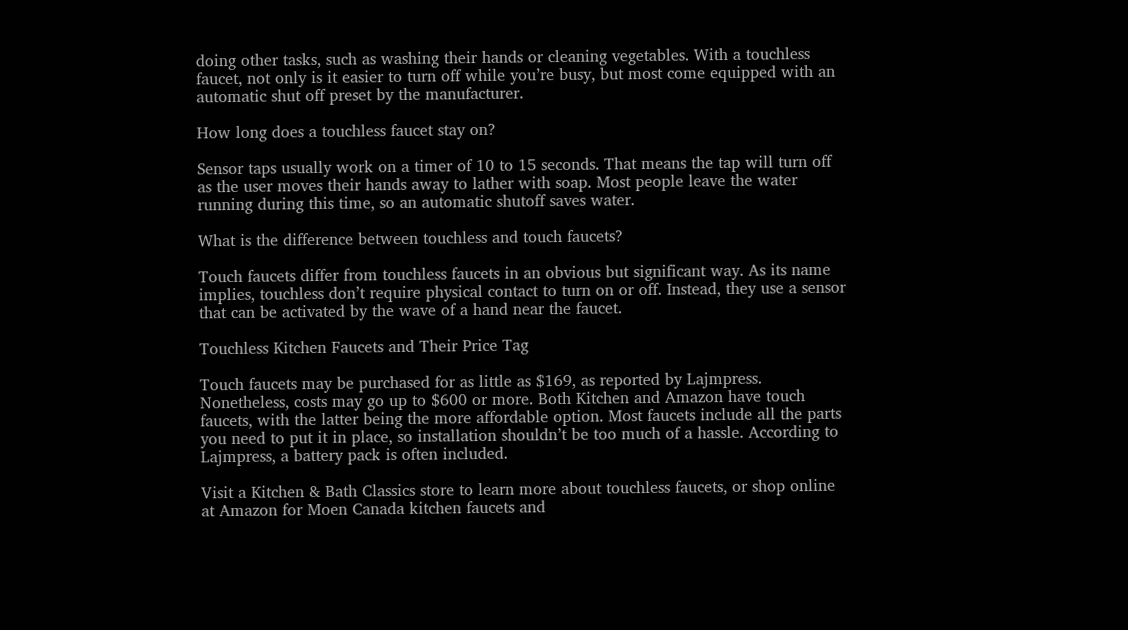doing other tasks, such as washing their hands or cleaning vegetables. With a touchless faucet, not only is it easier to turn off while you’re busy, but most come equipped with an automatic shut off preset by the manufacturer.

How long does a touchless faucet stay on?

Sensor taps usually work on a timer of 10 to 15 seconds. That means the tap will turn off as the user moves their hands away to lather with soap. Most people leave the water running during this time, so an automatic shutoff saves water.

What is the difference between touchless and touch faucets?

Touch faucets differ from touchless faucets in an obvious but significant way. As its name implies, touchless don’t require physical contact to turn on or off. Instead, they use a sensor that can be activated by the wave of a hand near the faucet.

Touchless Kitchen Faucets and Their Price Tag

Touch faucets may be purchased for as little as $169, as reported by Lajmpress. Nonetheless, costs may go up to $600 or more. Both Kitchen and Amazon have touch faucets, with the latter being the more affordable option. Most faucets include all the parts you need to put it in place, so installation shouldn’t be too much of a hassle. According to Lajmpress, a battery pack is often included.

Visit a Kitchen & Bath Classics store to learn more about touchless faucets, or shop online at Amazon for Moen Canada kitchen faucets and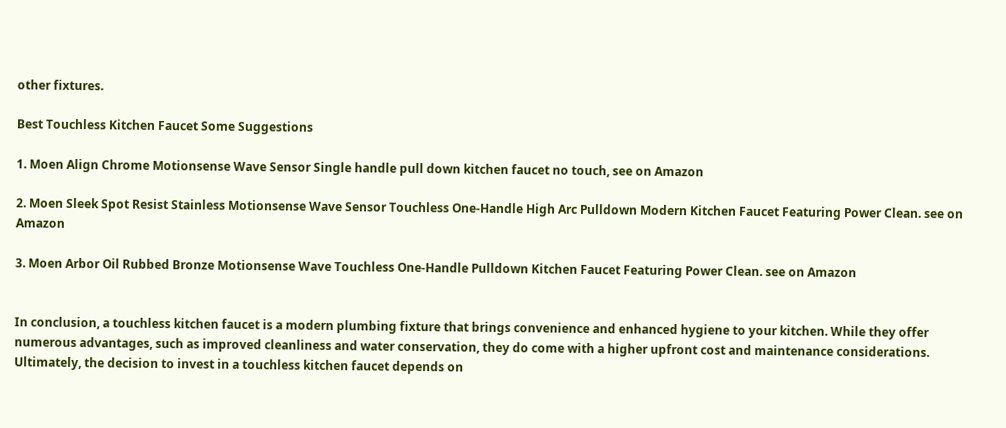other fixtures.

Best Touchless Kitchen Faucet Some Suggestions

1. Moen Align Chrome Motionsense Wave Sensor Single handle pull down kitchen faucet no touch, see on Amazon

2. Moen Sleek Spot Resist Stainless Motionsense Wave Sensor Touchless One-Handle High Arc Pulldown Modern Kitchen Faucet Featuring Power Clean. see on Amazon

3. Moen Arbor Oil Rubbed Bronze Motionsense Wave Touchless One-Handle Pulldown Kitchen Faucet Featuring Power Clean. see on Amazon


In conclusion, a touchless kitchen faucet is a modern plumbing fixture that brings convenience and enhanced hygiene to your kitchen. While they offer numerous advantages, such as improved cleanliness and water conservation, they do come with a higher upfront cost and maintenance considerations. Ultimately, the decision to invest in a touchless kitchen faucet depends on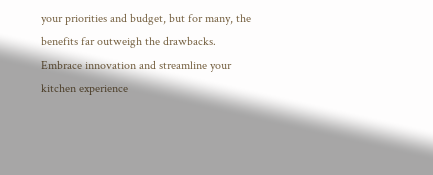your priorities and budget, but for many, the benefits far outweigh the drawbacks. Embrace innovation and streamline your kitchen experience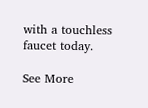with a touchless faucet today.

See More